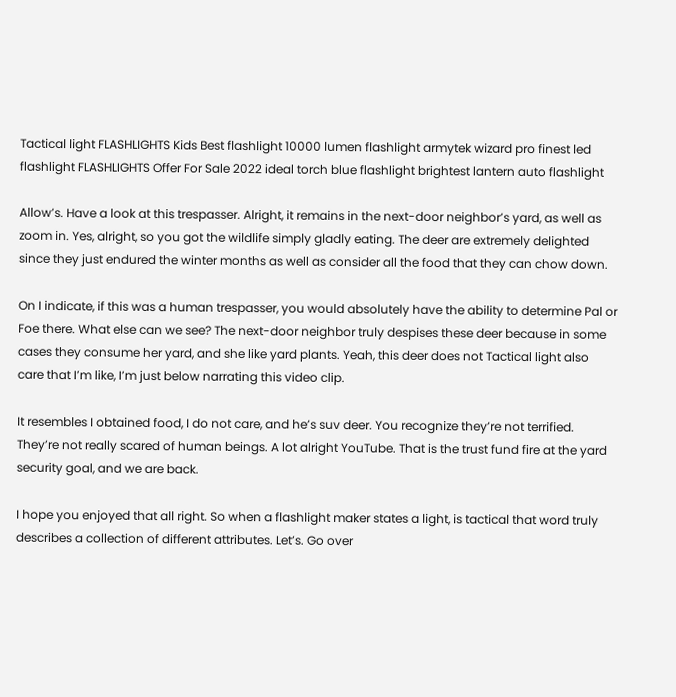Tactical light FLASHLIGHTS Kids Best flashlight 10000 lumen flashlight armytek wizard pro finest led flashlight FLASHLIGHTS Offer For Sale 2022 ideal torch blue flashlight brightest lantern auto flashlight

Allow’s. Have a look at this trespasser. Alright, it remains in the next-door neighbor’s yard, as well as zoom in. Yes, alright, so you got the wildlife simply gladly eating. The deer are extremely delighted since they just endured the winter months as well as consider all the food that they can chow down.

On I indicate, if this was a human trespasser, you would absolutely have the ability to determine Pal or Foe there. What else can we see? The next-door neighbor truly despises these deer because in some cases they consume her yard, and she like yard plants. Yeah, this deer does not Tactical light also care that I’m like, I’m just below narrating this video clip.

It resembles I obtained food, I do not care, and he’s suv deer. You recognize they’re not terrified. They’re not really scared of human beings. A lot alright YouTube. That is the trust fund fire at the yard security goal, and we are back.

I hope you enjoyed that all right. So when a flashlight maker states a light, is tactical that word truly describes a collection of different attributes. Let’s. Go over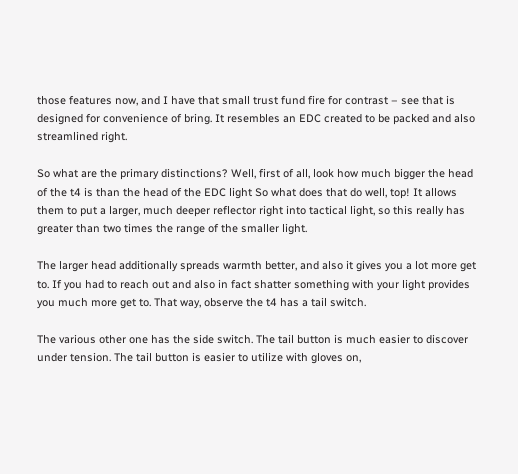those features now, and I have that small trust fund fire for contrast – see that is designed for convenience of bring. It resembles an EDC created to be packed and also streamlined right.

So what are the primary distinctions? Well, first of all, look how much bigger the head of the t4 is than the head of the EDC light So what does that do well, top! It allows them to put a larger, much deeper reflector right into tactical light, so this really has greater than two times the range of the smaller light.

The larger head additionally spreads warmth better, and also it gives you a lot more get to. If you had to reach out and also in fact shatter something with your light provides you much more get to. That way, observe the t4 has a tail switch.

The various other one has the side switch. The tail button is much easier to discover under tension. The tail button is easier to utilize with gloves on,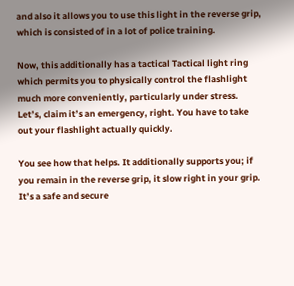and also it allows you to use this light in the reverse grip, which is consisted of in a lot of police training.

Now, this additionally has a tactical Tactical light ring which permits you to physically control the flashlight much more conveniently, particularly under stress. Let’s, claim it’s an emergency, right. You have to take out your flashlight actually quickly.

You see how that helps. It additionally supports you; if you remain in the reverse grip, it slow right in your grip. It’s a safe and secure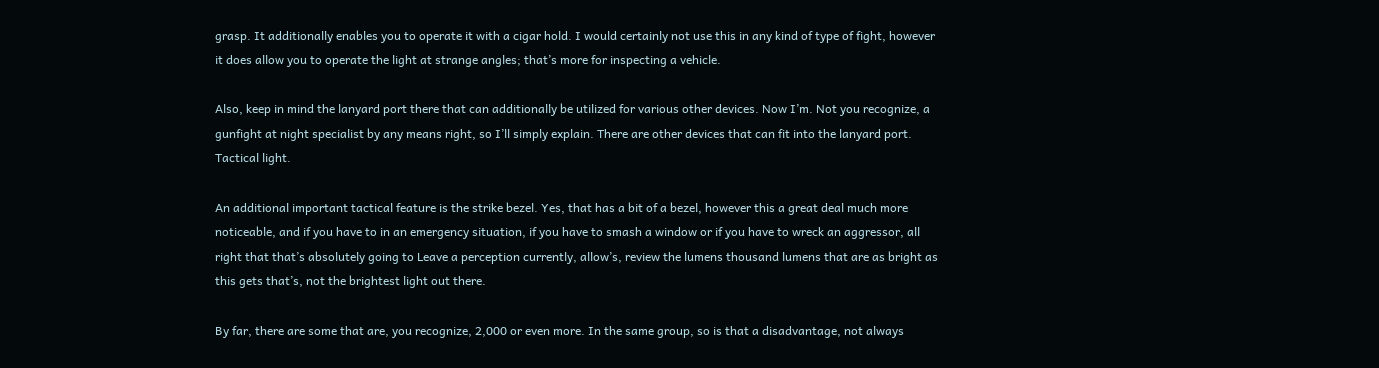grasp. It additionally enables you to operate it with a cigar hold. I would certainly not use this in any kind of type of fight, however it does allow you to operate the light at strange angles; that’s more for inspecting a vehicle.

Also, keep in mind the lanyard port there that can additionally be utilized for various other devices. Now I’m. Not you recognize, a gunfight at night specialist by any means right, so I’ll simply explain. There are other devices that can fit into the lanyard port. Tactical light.

An additional important tactical feature is the strike bezel. Yes, that has a bit of a bezel, however this a great deal much more noticeable, and if you have to in an emergency situation, if you have to smash a window or if you have to wreck an aggressor, all right that that’s absolutely going to Leave a perception currently, allow’s, review the lumens thousand lumens that are as bright as this gets that’s, not the brightest light out there.

By far, there are some that are, you recognize, 2,000 or even more. In the same group, so is that a disadvantage, not always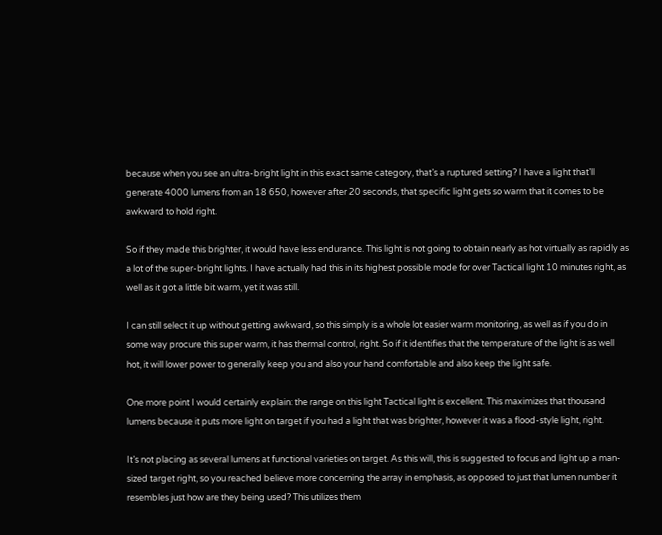because when you see an ultra-bright light in this exact same category, that’s a ruptured setting? I have a light that’ll generate 4000 lumens from an 18 650, however after 20 seconds, that specific light gets so warm that it comes to be awkward to hold right.

So if they made this brighter, it would have less endurance. This light is not going to obtain nearly as hot virtually as rapidly as a lot of the super-bright lights. I have actually had this in its highest possible mode for over Tactical light 10 minutes right, as well as it got a little bit warm, yet it was still.

I can still select it up without getting awkward, so this simply is a whole lot easier warm monitoring, as well as if you do in some way procure this super warm, it has thermal control, right. So if it identifies that the temperature of the light is as well hot, it will lower power to generally keep you and also your hand comfortable and also keep the light safe.

One more point I would certainly explain: the range on this light Tactical light is excellent. This maximizes that thousand lumens because it puts more light on target if you had a light that was brighter, however it was a flood-style light, right.

It’s not placing as several lumens at functional varieties on target. As this will, this is suggested to focus and light up a man-sized target right, so you reached believe more concerning the array in emphasis, as opposed to just that lumen number it resembles just how are they being used? This utilizes them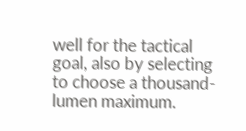well for the tactical goal, also by selecting to choose a thousand-lumen maximum.